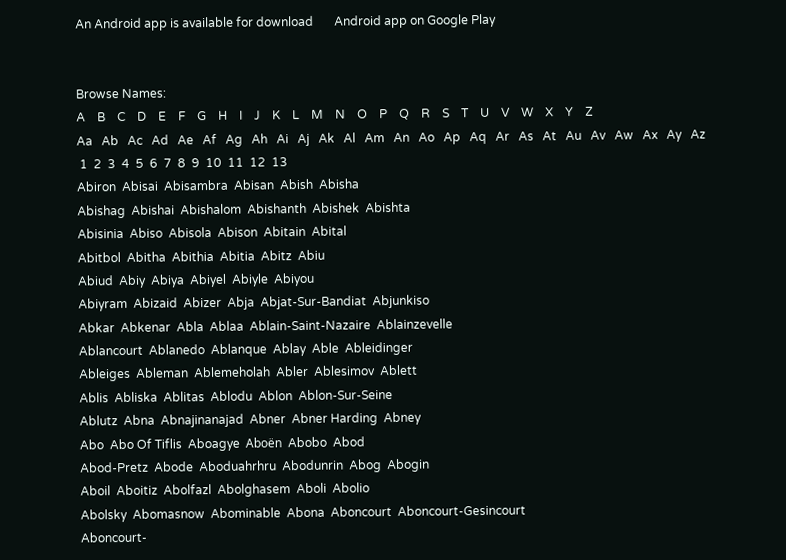An Android app is available for download       Android app on Google Play


Browse Names:
A    B    C    D    E    F    G    H    I    J    K    L    M    N    O    P    Q    R    S    T    U    V    W    X    Y    Z
Aa   Ab   Ac   Ad   Ae   Af   Ag   Ah   Ai   Aj   Ak   Al   Am   An   Ao   Ap   Aq   Ar   As   At   Au   Av   Aw   Ax   Ay   Az
 1  2  3  4  5  6  7  8  9  10  11  12  13
Abiron  Abisai  Abisambra  Abisan  Abish  Abisha
Abishag  Abishai  Abishalom  Abishanth  Abishek  Abishta
Abisinia  Abiso  Abisola  Abison  Abitain  Abital
Abitbol  Abitha  Abithia  Abitia  Abitz  Abiu
Abiud  Abiy  Abiya  Abiyel  Abiyle  Abiyou
Abiyram  Abizaid  Abizer  Abja  Abjat-Sur-Bandiat  Abjunkiso
Abkar  Abkenar  Abla  Ablaa  Ablain-Saint-Nazaire  Ablainzevelle
Ablancourt  Ablanedo  Ablanque  Ablay  Able  Ableidinger
Ableiges  Ableman  Ablemeholah  Abler  Ablesimov  Ablett
Ablis  Abliska  Ablitas  Ablodu  Ablon  Ablon-Sur-Seine
Ablutz  Abna  Abnajinanajad  Abner  Abner Harding  Abney
Abo  Abo Of Tiflis  Aboagye  Aboën  Abobo  Abod
Abod-Pretz  Abode  Aboduahrhru  Abodunrin  Abog  Abogin
Aboil  Aboitiz  Abolfazl  Abolghasem  Aboli  Abolio
Abolsky  Abomasnow  Abominable  Abona  Aboncourt  Aboncourt-Gesincourt
Aboncourt-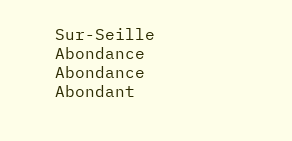Sur-Seille  Abondance  Abondance   Abondant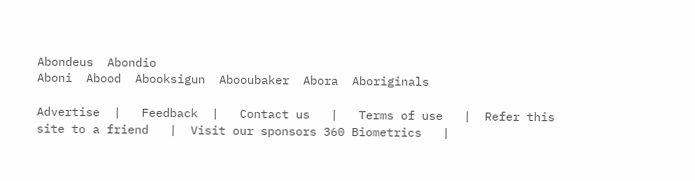Abondeus  Abondio
Aboni  Abood  Abooksigun  Abooubaker  Abora  Aboriginals

Advertise  |   Feedback  |   Contact us   |   Terms of use   |  Refer this site to a friend   |  Visit our sponsors 360 Biometrics   |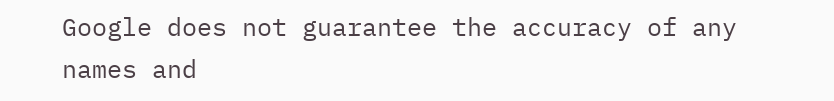Google does not guarantee the accuracy of any names and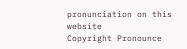pronunciation on this website
Copyright Pronounce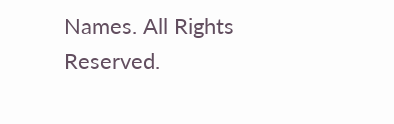Names. All Rights Reserved.